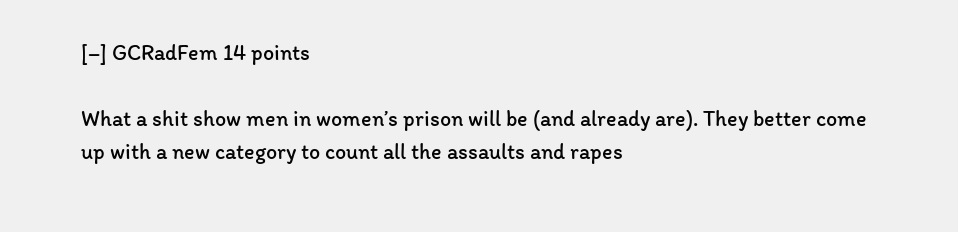[–] GCRadFem 14 points

What a shit show men in women’s prison will be (and already are). They better come up with a new category to count all the assaults and rapes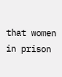that women in prison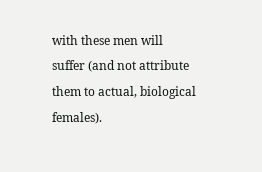with these men will suffer (and not attribute them to actual, biological females).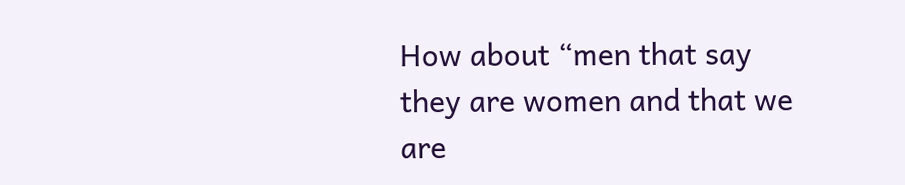How about “men that say they are women and that we are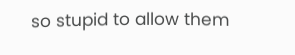so stupid to allow them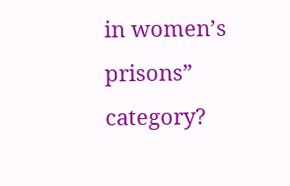in women’s prisons” category?